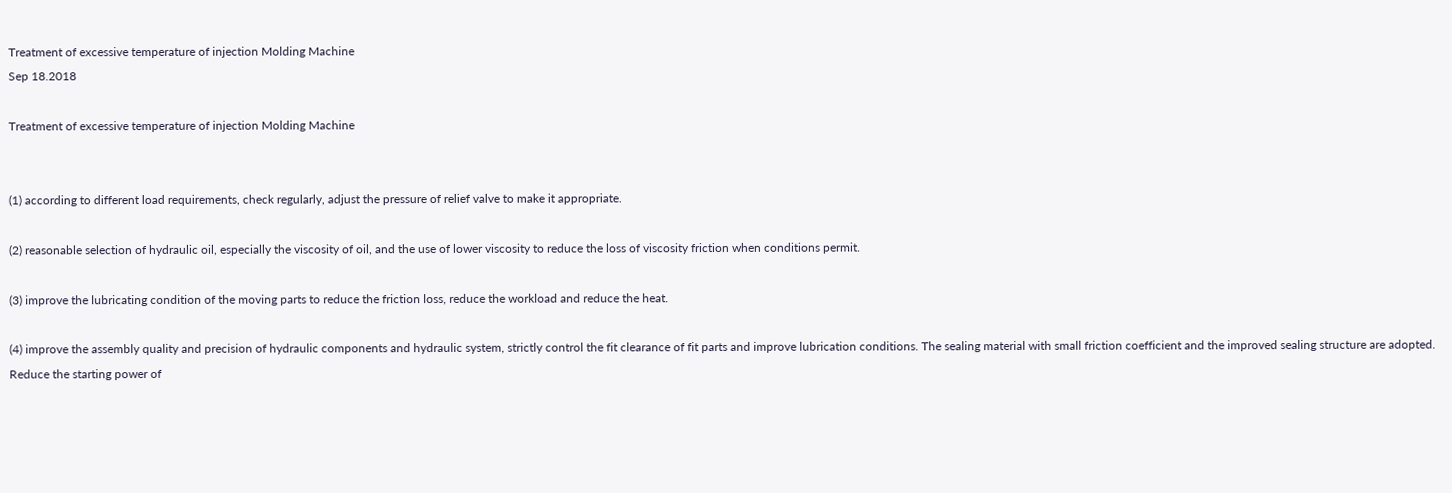Treatment of excessive temperature of injection Molding Machine
Sep 18.2018

Treatment of excessive temperature of injection Molding Machine


(1) according to different load requirements, check regularly, adjust the pressure of relief valve to make it appropriate.

(2) reasonable selection of hydraulic oil, especially the viscosity of oil, and the use of lower viscosity to reduce the loss of viscosity friction when conditions permit.

(3) improve the lubricating condition of the moving parts to reduce the friction loss, reduce the workload and reduce the heat.

(4) improve the assembly quality and precision of hydraulic components and hydraulic system, strictly control the fit clearance of fit parts and improve lubrication conditions. The sealing material with small friction coefficient and the improved sealing structure are adopted. Reduce the starting power of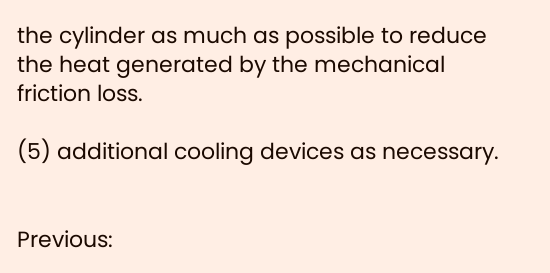the cylinder as much as possible to reduce the heat generated by the mechanical friction loss.

(5) additional cooling devices as necessary.


Previous: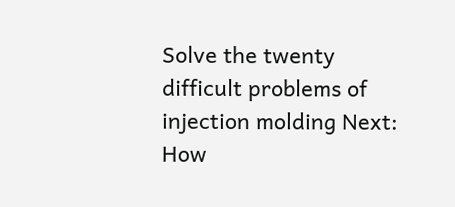Solve the twenty difficult problems of injection molding Next:  How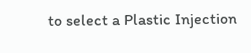to select a Plastic Injection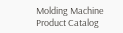Molding Machine
Product Catalog